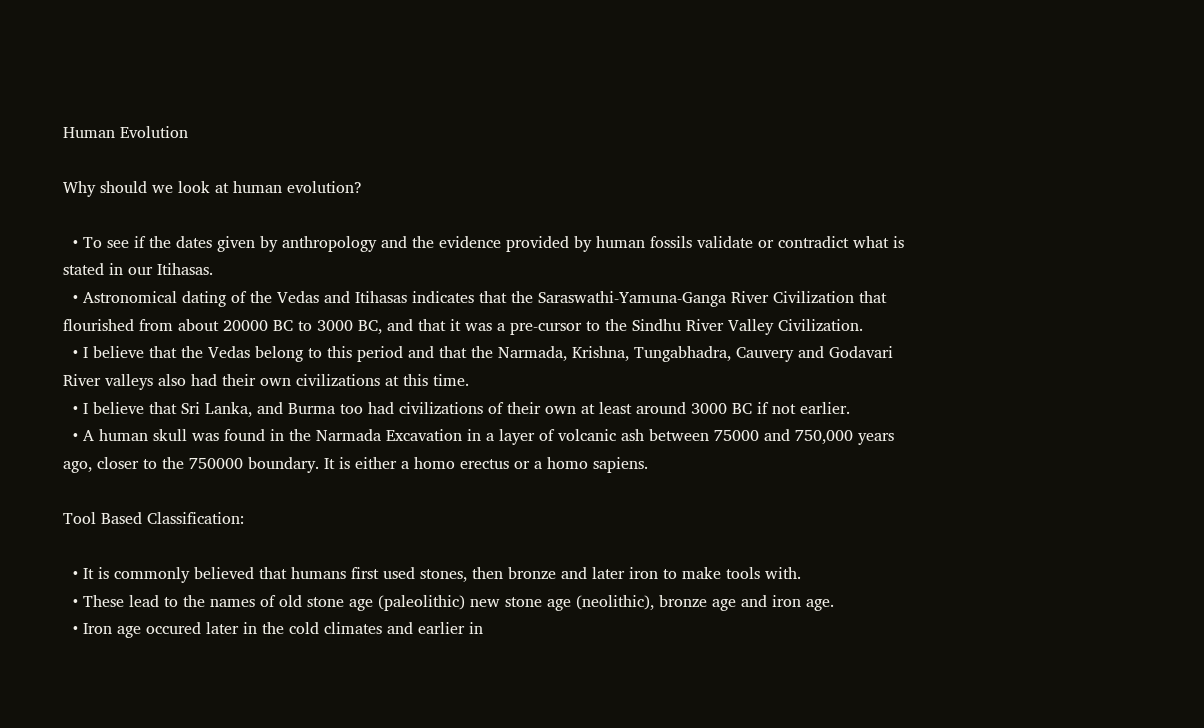Human Evolution

Why should we look at human evolution?

  • To see if the dates given by anthropology and the evidence provided by human fossils validate or contradict what is stated in our Itihasas.
  • Astronomical dating of the Vedas and Itihasas indicates that the Saraswathi-Yamuna-Ganga River Civilization that flourished from about 20000 BC to 3000 BC, and that it was a pre-cursor to the Sindhu River Valley Civilization.
  • I believe that the Vedas belong to this period and that the Narmada, Krishna, Tungabhadra, Cauvery and Godavari River valleys also had their own civilizations at this time.
  • I believe that Sri Lanka, and Burma too had civilizations of their own at least around 3000 BC if not earlier.
  • A human skull was found in the Narmada Excavation in a layer of volcanic ash between 75000 and 750,000 years ago, closer to the 750000 boundary. It is either a homo erectus or a homo sapiens.

Tool Based Classification:

  • It is commonly believed that humans first used stones, then bronze and later iron to make tools with.
  • These lead to the names of old stone age (paleolithic) new stone age (neolithic), bronze age and iron age.
  • Iron age occured later in the cold climates and earlier in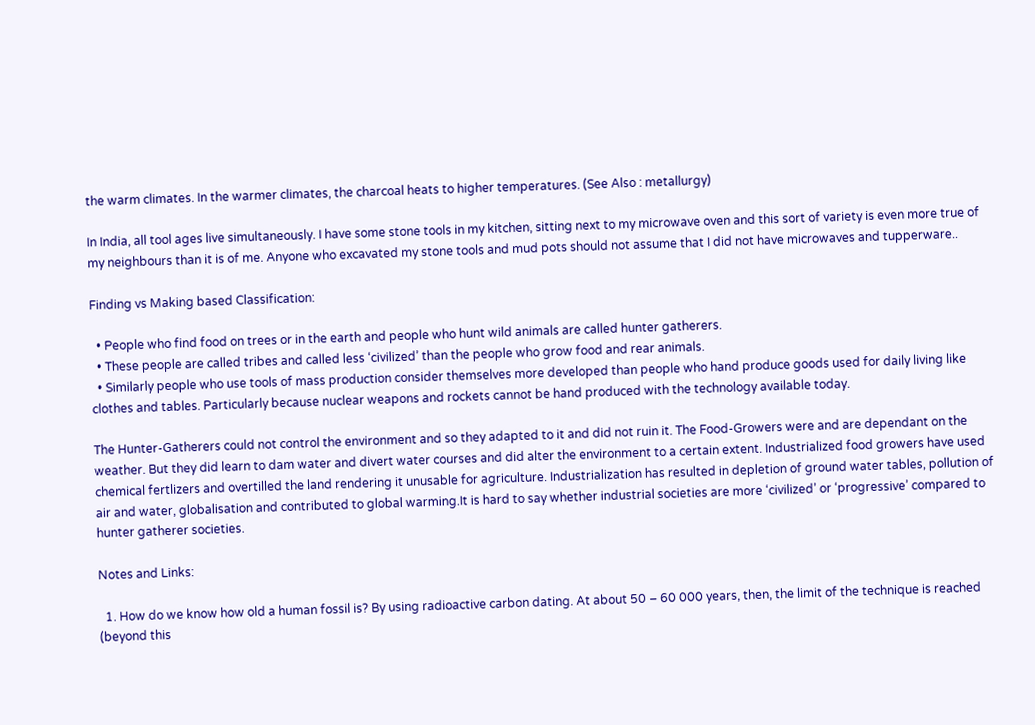the warm climates. In the warmer climates, the charcoal heats to higher temperatures. (See Also : metallurgy)

In India, all tool ages live simultaneously. I have some stone tools in my kitchen, sitting next to my microwave oven and this sort of variety is even more true of my neighbours than it is of me. Anyone who excavated my stone tools and mud pots should not assume that I did not have microwaves and tupperware..

Finding vs Making based Classification:

  • People who find food on trees or in the earth and people who hunt wild animals are called hunter gatherers.
  • These people are called tribes and called less ‘civilized’ than the people who grow food and rear animals.
  • Similarly people who use tools of mass production consider themselves more developed than people who hand produce goods used for daily living like clothes and tables. Particularly because nuclear weapons and rockets cannot be hand produced with the technology available today.

The Hunter-Gatherers could not control the environment and so they adapted to it and did not ruin it. The Food-Growers were and are dependant on the weather. But they did learn to dam water and divert water courses and did alter the environment to a certain extent. Industrialized food growers have used chemical fertlizers and overtilled the land rendering it unusable for agriculture. Industrialization has resulted in depletion of ground water tables, pollution of air and water, globalisation and contributed to global warming.It is hard to say whether industrial societies are more ‘civilized’ or ‘progressive’ compared to hunter gatherer societies.

Notes and Links:

  1. How do we know how old a human fossil is? By using radioactive carbon dating. At about 50 – 60 000 years, then, the limit of the technique is reached (beyond this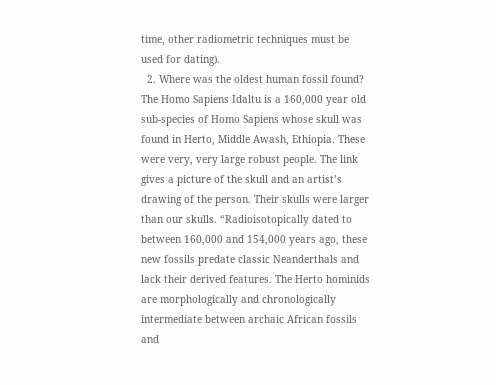time, other radiometric techniques must be used for dating).
  2. Where was the oldest human fossil found? The Homo Sapiens Idaltu is a 160,000 year old sub-species of Homo Sapiens whose skull was found in Herto, Middle Awash, Ethiopia. These were very, very large robust people. The link gives a picture of the skull and an artist’s drawing of the person. Their skulls were larger than our skulls. “Radioisotopically dated to between 160,000 and 154,000 years ago, these new fossils predate classic Neanderthals and lack their derived features. The Herto hominids are morphologically and chronologically intermediate between archaic African fossils and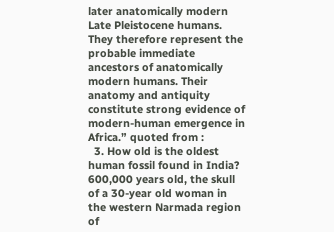later anatomically modern Late Pleistocene humans. They therefore represent the probable immediate ancestors of anatomically modern humans. Their anatomy and antiquity constitute strong evidence of modern-human emergence in Africa.” quoted from :
  3. How old is the oldest human fossil found in India? 600,000 years old, the skull of a 30-year old woman in the western Narmada region of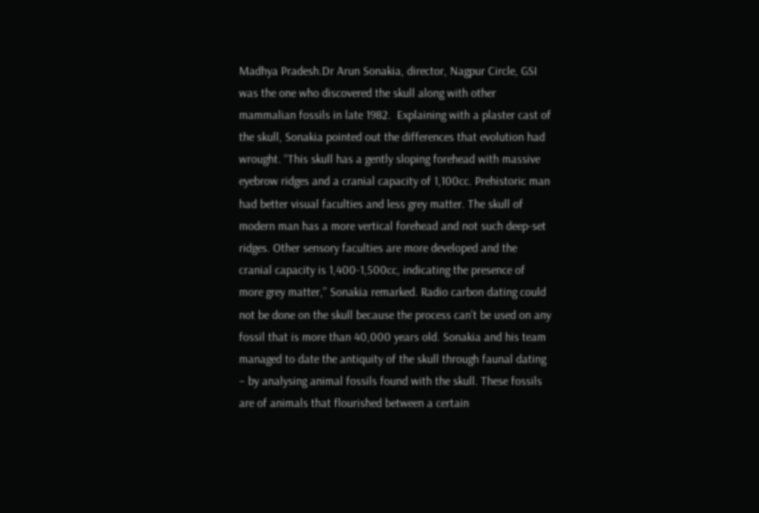Madhya Pradesh.Dr Arun Sonakia, director, Nagpur Circle, GSI was the one who discovered the skull along with other mammalian fossils in late 1982.  Explaining with a plaster cast of the skull, Sonakia pointed out the differences that evolution had wrought. ‘‘This skull has a gently sloping forehead with massive eyebrow ridges and a cranial capacity of 1,100cc. Prehistoric man had better visual faculties and less grey matter. The skull of modern man has a more vertical forehead and not such deep-set ridges. Other sensory faculties are more developed and the cranial capacity is 1,400-1,500cc, indicating the presence of more grey matter,’’ Sonakia remarked. Radio carbon dating could not be done on the skull because the process can’t be used on any fossil that is more than 40,000 years old. Sonakia and his team managed to date the antiquity of the skull through faunal dating – by analysing animal fossils found with the skull. These fossils are of animals that flourished between a certain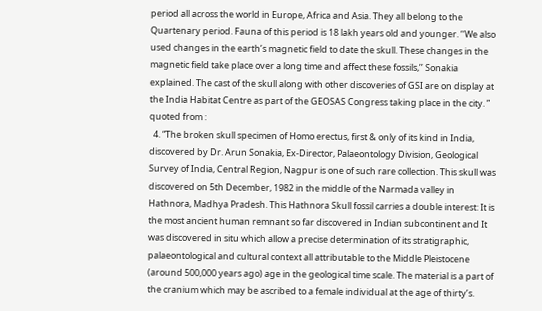period all across the world in Europe, Africa and Asia. They all belong to the Quartenary period. Fauna of this period is 18 lakh years old and younger. ‘‘We also used changes in the earth’s magnetic field to date the skull. These changes in the magnetic field take place over a long time and affect these fossils,’’ Sonakia explained. The cast of the skull along with other discoveries of GSI are on display at the India Habitat Centre as part of the GEOSAS Congress taking place in the city. ” quoted from :
  4. “The broken skull specimen of Homo erectus, first & only of its kind in India, discovered by Dr. Arun Sonakia, Ex-Director, Palaeontology Division, Geological Survey of India, Central Region, Nagpur is one of such rare collection. This skull was discovered on 5th December, 1982 in the middle of the Narmada valley in Hathnora, Madhya Pradesh. This Hathnora Skull fossil carries a double interest: It is the most ancient human remnant so far discovered in Indian subcontinent and It was discovered in situ which allow a precise determination of its stratigraphic, palaeontological and cultural context all attributable to the Middle Pleistocene (around 500,000 years ago) age in the geological time scale. The material is a part of the cranium which may be ascribed to a female individual at the age of thirty’s.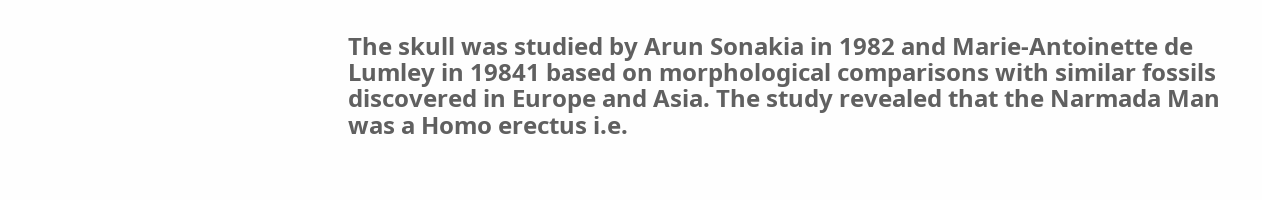The skull was studied by Arun Sonakia in 1982 and Marie-Antoinette de Lumley in 19841 based on morphological comparisons with similar fossils discovered in Europe and Asia. The study revealed that the Narmada Man was a Homo erectus i.e.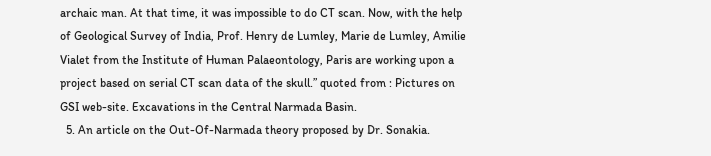archaic man. At that time, it was impossible to do CT scan. Now, with the help of Geological Survey of India, Prof. Henry de Lumley, Marie de Lumley, Amilie Vialet from the Institute of Human Palaeontology, Paris are working upon a project based on serial CT scan data of the skull.” quoted from : Pictures on GSI web-site. Excavations in the Central Narmada Basin.
  5. An article on the Out-Of-Narmada theory proposed by Dr. Sonakia.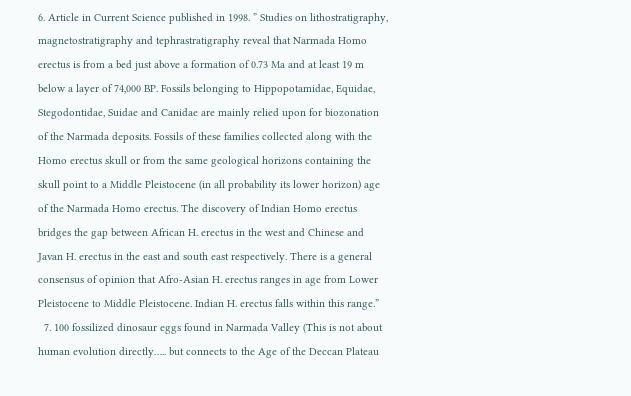6. Article in Current Science published in 1998. ” Studies on lithostratigraphy, magnetostratigraphy and tephrastratigraphy reveal that Narmada Homo erectus is from a bed just above a formation of 0.73 Ma and at least 19 m below a layer of 74,000 BP. Fossils belonging to Hippopotamidae, Equidae, Stegodontidae, Suidae and Canidae are mainly relied upon for biozonation of the Narmada deposits. Fossils of these families collected along with the Homo erectus skull or from the same geological horizons containing the skull point to a Middle Pleistocene (in all probability its lower horizon) age of the Narmada Homo erectus. The discovery of Indian Homo erectus bridges the gap between African H. erectus in the west and Chinese and Javan H. erectus in the east and south east respectively. There is a general consensus of opinion that Afro-Asian H. erectus ranges in age from Lower Pleistocene to Middle Pleistocene. Indian H. erectus falls within this range.”
  7. 100 fossilized dinosaur eggs found in Narmada Valley (This is not about human evolution directly….. but connects to the Age of the Deccan Plateau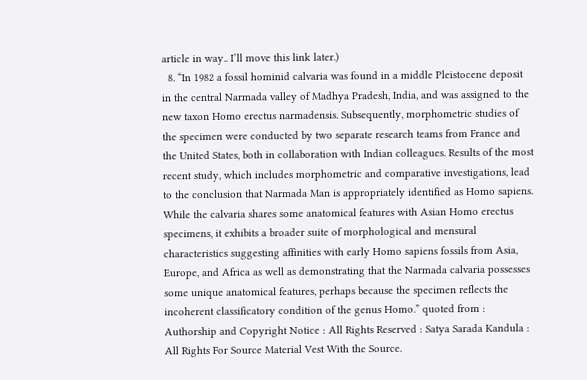article in way.. I’ll move this link later.)
  8. “In 1982 a fossil hominid calvaria was found in a middle Pleistocene deposit in the central Narmada valley of Madhya Pradesh, India, and was assigned to the new taxon Homo erectus narmadensis. Subsequently, morphometric studies of the specimen were conducted by two separate research teams from France and the United States, both in collaboration with Indian colleagues. Results of the most recent study, which includes morphometric and comparative investigations, lead to the conclusion that Narmada Man is appropriately identified as Homo sapiens. While the calvaria shares some anatomical features with Asian Homo erectus specimens, it exhibits a broader suite of morphological and mensural characteristics suggesting affinities with early Homo sapiens fossils from Asia, Europe, and Africa as well as demonstrating that the Narmada calvaria possesses some unique anatomical features, perhaps because the specimen reflects the incoherent classificatory condition of the genus Homo.” quoted from :
Authorship and Copyright Notice : All Rights Reserved : Satya Sarada Kandula : All Rights For Source Material Vest With the Source.